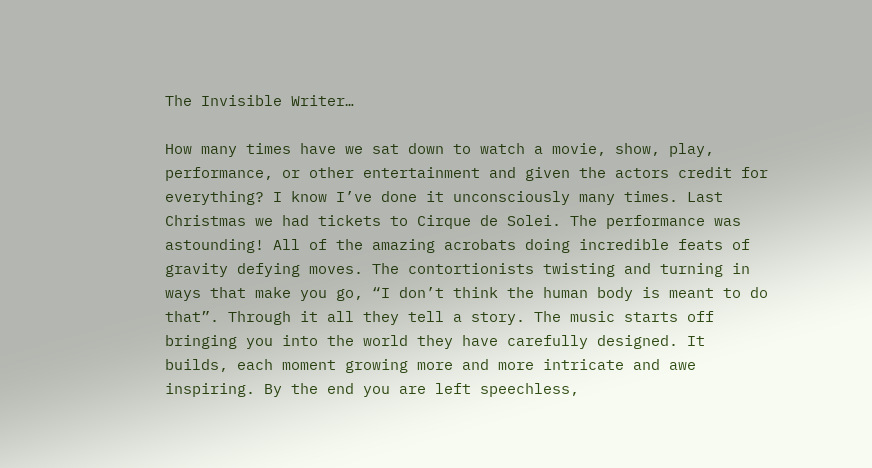The Invisible Writer…

How many times have we sat down to watch a movie, show, play, performance, or other entertainment and given the actors credit for everything? I know I’ve done it unconsciously many times. Last Christmas we had tickets to Cirque de Solei. The performance was astounding! All of the amazing acrobats doing incredible feats of gravity defying moves. The contortionists twisting and turning in ways that make you go, “I don’t think the human body is meant to do that”. Through it all they tell a story. The music starts off bringing you into the world they have carefully designed. It builds, each moment growing more and more intricate and awe inspiring. By the end you are left speechless,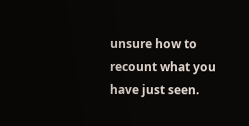unsure how to recount what you have just seen.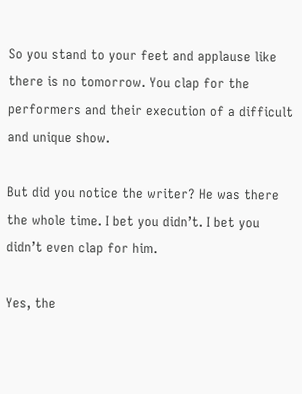So you stand to your feet and applause like there is no tomorrow. You clap for the performers and their execution of a difficult and unique show.

But did you notice the writer? He was there the whole time. I bet you didn’t. I bet you didn’t even clap for him.

Yes, the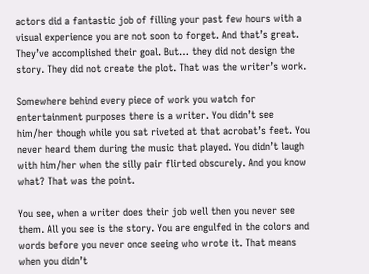actors did a fantastic job of filling your past few hours with a visual experience you are not soon to forget. And that’s great. They’ve accomplished their goal. But… they did not design the story. They did not create the plot. That was the writer’s work.

Somewhere behind every piece of work you watch for entertainment purposes there is a writer. You didn’t see him/her though while you sat riveted at that acrobat’s feet. You never heard them during the music that played. You didn’t laugh with him/her when the silly pair flirted obscurely. And you know what? That was the point.

You see, when a writer does their job well then you never see them. All you see is the story. You are engulfed in the colors and words before you never once seeing who wrote it. That means when you didn’t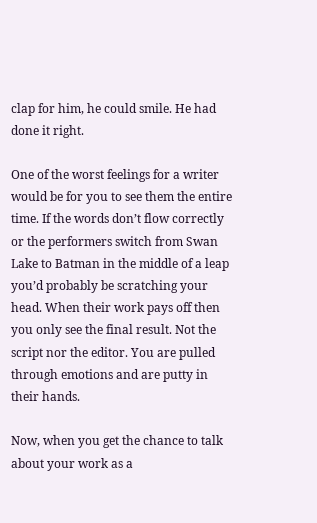clap for him, he could smile. He had done it right.

One of the worst feelings for a writer would be for you to see them the entire time. If the words don’t flow correctly or the performers switch from Swan Lake to Batman in the middle of a leap you’d probably be scratching your head. When their work pays off then you only see the final result. Not the script nor the editor. You are pulled through emotions and are putty in their hands.

Now, when you get the chance to talk about your work as a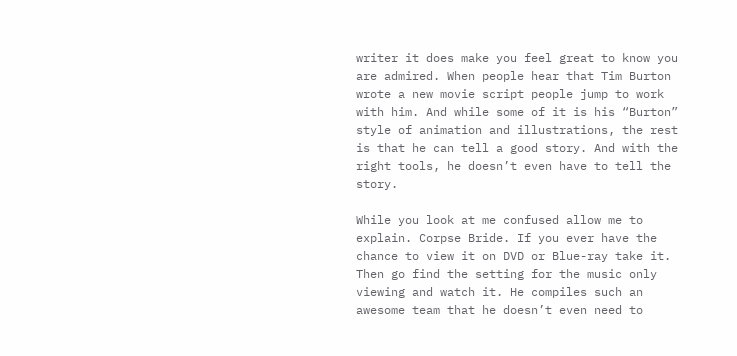writer it does make you feel great to know you are admired. When people hear that Tim Burton wrote a new movie script people jump to work with him. And while some of it is his “Burton” style of animation and illustrations, the rest is that he can tell a good story. And with the right tools, he doesn’t even have to tell the story.

While you look at me confused allow me to explain. Corpse Bride. If you ever have the chance to view it on DVD or Blue-ray take it. Then go find the setting for the music only viewing and watch it. He compiles such an awesome team that he doesn’t even need to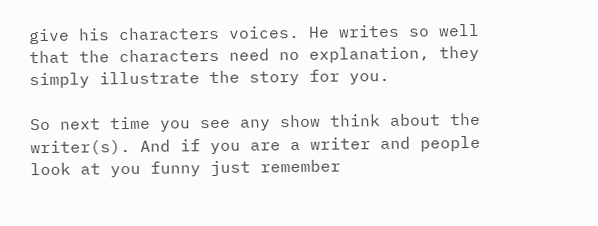give his characters voices. He writes so well that the characters need no explanation, they simply illustrate the story for you.

So next time you see any show think about the writer(s). And if you are a writer and people look at you funny just remember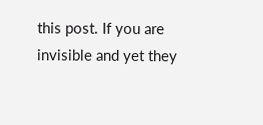this post. If you are invisible and yet they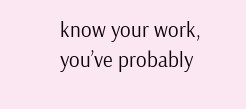know your work, you’ve probably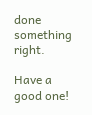done something right.

Have a good one!